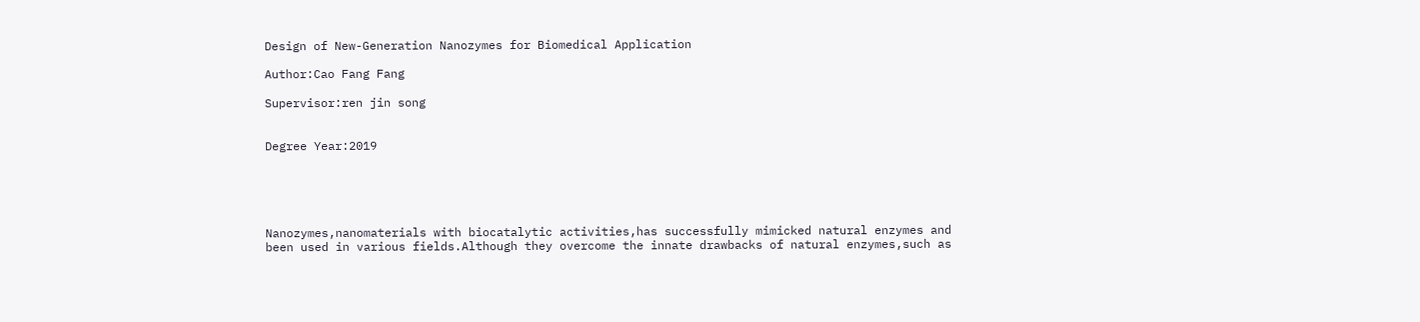Design of New-Generation Nanozymes for Biomedical Application

Author:Cao Fang Fang

Supervisor:ren jin song


Degree Year:2019





Nanozymes,nanomaterials with biocatalytic activities,has successfully mimicked natural enzymes and been used in various fields.Although they overcome the innate drawbacks of natural enzymes,such as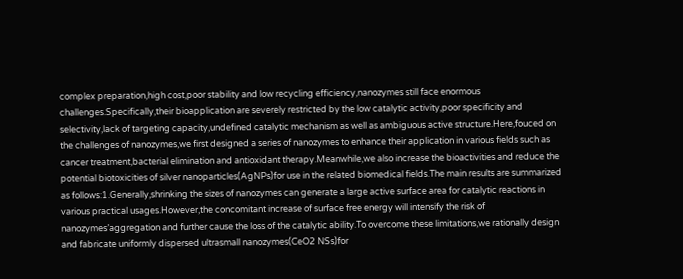complex preparation,high cost,poor stability and low recycling efficiency,nanozymes still face enormous challenges.Specifically,their bioapplication are severely restricted by the low catalytic activity,poor specificity and selectivity,lack of targeting capacity,undefined catalytic mechanism as well as ambiguous active structure.Here,fouced on the challenges of nanozymes,we first designed a series of nanozymes to enhance their application in various fields such as cancer treatment,bacterial elimination and antioxidant therapy.Meanwhile,we also increase the bioactivities and reduce the potential biotoxicities of silver nanoparticles(AgNPs)for use in the related biomedical fields.The main results are summarized as follows:1.Generally,shrinking the sizes of nanozymes can generate a large active surface area for catalytic reactions in various practical usages.However,the concomitant increase of surface free energy will intensify the risk of nanozymes’aggregation and further cause the loss of the catalytic ability.To overcome these limitations,we rationally design and fabricate uniformly dispersed ultrasmall nanozymes(CeO2 NSs)for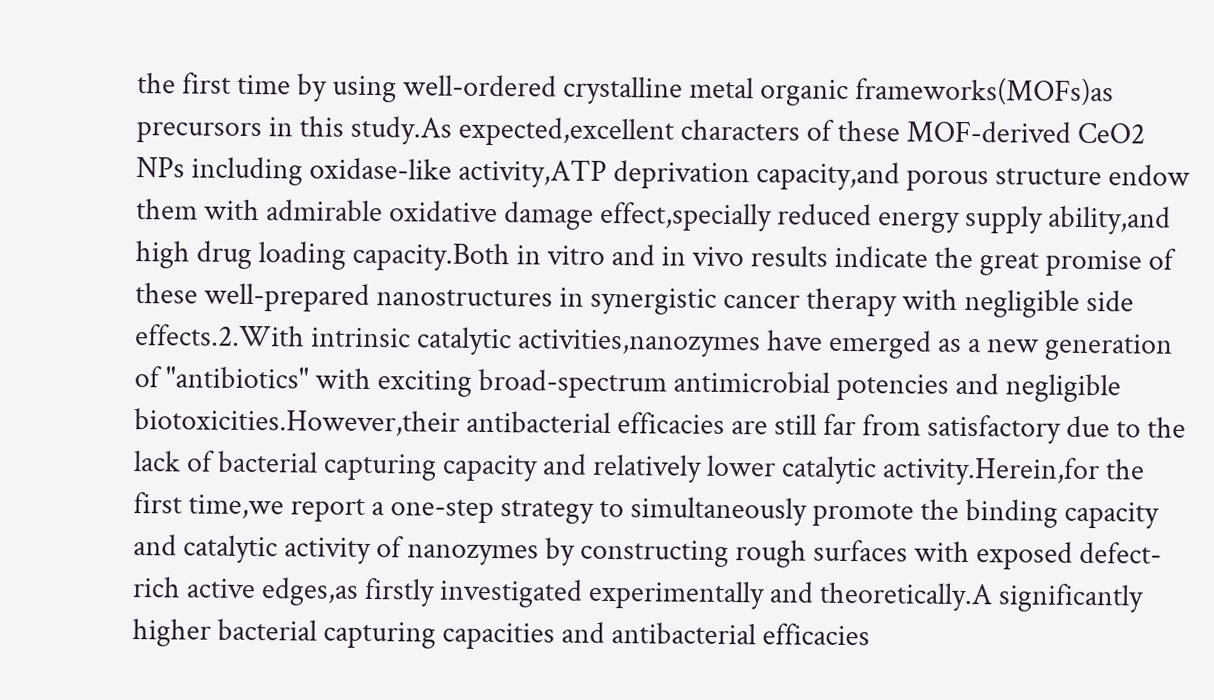the first time by using well-ordered crystalline metal organic frameworks(MOFs)as precursors in this study.As expected,excellent characters of these MOF-derived CeO2 NPs including oxidase-like activity,ATP deprivation capacity,and porous structure endow them with admirable oxidative damage effect,specially reduced energy supply ability,and high drug loading capacity.Both in vitro and in vivo results indicate the great promise of these well-prepared nanostructures in synergistic cancer therapy with negligible side effects.2.With intrinsic catalytic activities,nanozymes have emerged as a new generation of "antibiotics" with exciting broad-spectrum antimicrobial potencies and negligible biotoxicities.However,their antibacterial efficacies are still far from satisfactory due to the lack of bacterial capturing capacity and relatively lower catalytic activity.Herein,for the first time,we report a one-step strategy to simultaneously promote the binding capacity and catalytic activity of nanozymes by constructing rough surfaces with exposed defect-rich active edges,as firstly investigated experimentally and theoretically.A significantly higher bacterial capturing capacities and antibacterial efficacies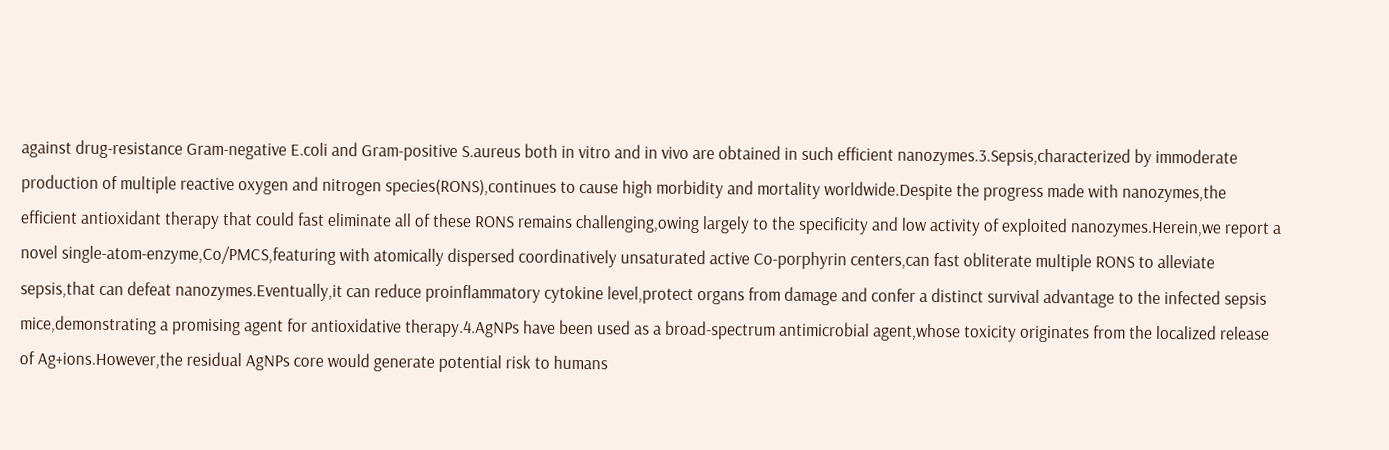against drug-resistance Gram-negative E.coli and Gram-positive S.aureus both in vitro and in vivo are obtained in such efficient nanozymes.3.Sepsis,characterized by immoderate production of multiple reactive oxygen and nitrogen species(RONS),continues to cause high morbidity and mortality worldwide.Despite the progress made with nanozymes,the efficient antioxidant therapy that could fast eliminate all of these RONS remains challenging,owing largely to the specificity and low activity of exploited nanozymes.Herein,we report a novel single-atom-enzyme,Co/PMCS,featuring with atomically dispersed coordinatively unsaturated active Co-porphyrin centers,can fast obliterate multiple RONS to alleviate sepsis,that can defeat nanozymes.Eventually,it can reduce proinflammatory cytokine level,protect organs from damage and confer a distinct survival advantage to the infected sepsis mice,demonstrating a promising agent for antioxidative therapy.4.AgNPs have been used as a broad-spectrum antimicrobial agent,whose toxicity originates from the localized release of Ag+ions.However,the residual AgNPs core would generate potential risk to humans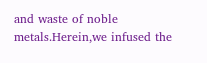and waste of noble metals.Herein,we infused the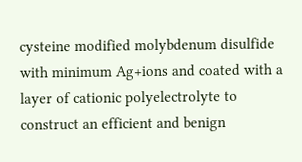cysteine modified molybdenum disulfide with minimum Ag+ions and coated with a layer of cationic polyelectrolyte to construct an efficient and benign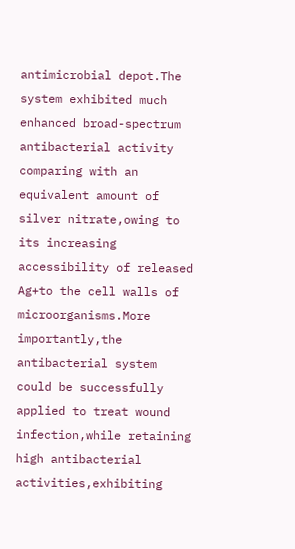antimicrobial depot.The system exhibited much enhanced broad-spectrum antibacterial activity comparing with an equivalent amount of silver nitrate,owing to its increasing accessibility of released Ag+to the cell walls of microorganisms.More importantly,the antibacterial system could be successfully applied to treat wound infection,while retaining high antibacterial activities,exhibiting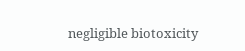negligible biotoxicity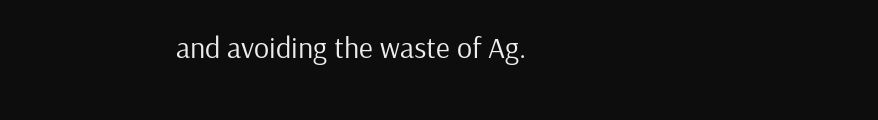and avoiding the waste of Ag.